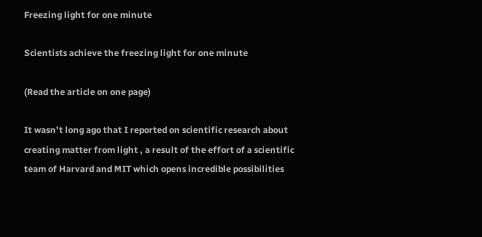Freezing light for one minute

Scientists achieve the freezing light for one minute

(Read the article on one page)

It wasn’t long ago that I reported on scientific research about creating matter from light , a result of the effort of a scientific team of Harvard and MIT which opens incredible possibilities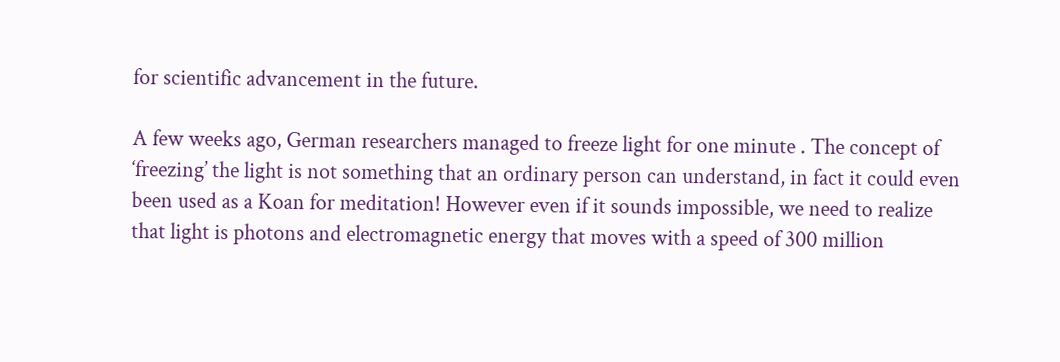for scientific advancement in the future.

A few weeks ago, German researchers managed to freeze light for one minute . The concept of ‘freezing’ the light is not something that an ordinary person can understand, in fact it could even been used as a Koan for meditation! However even if it sounds impossible, we need to realize that light is photons and electromagnetic energy that moves with a speed of 300 million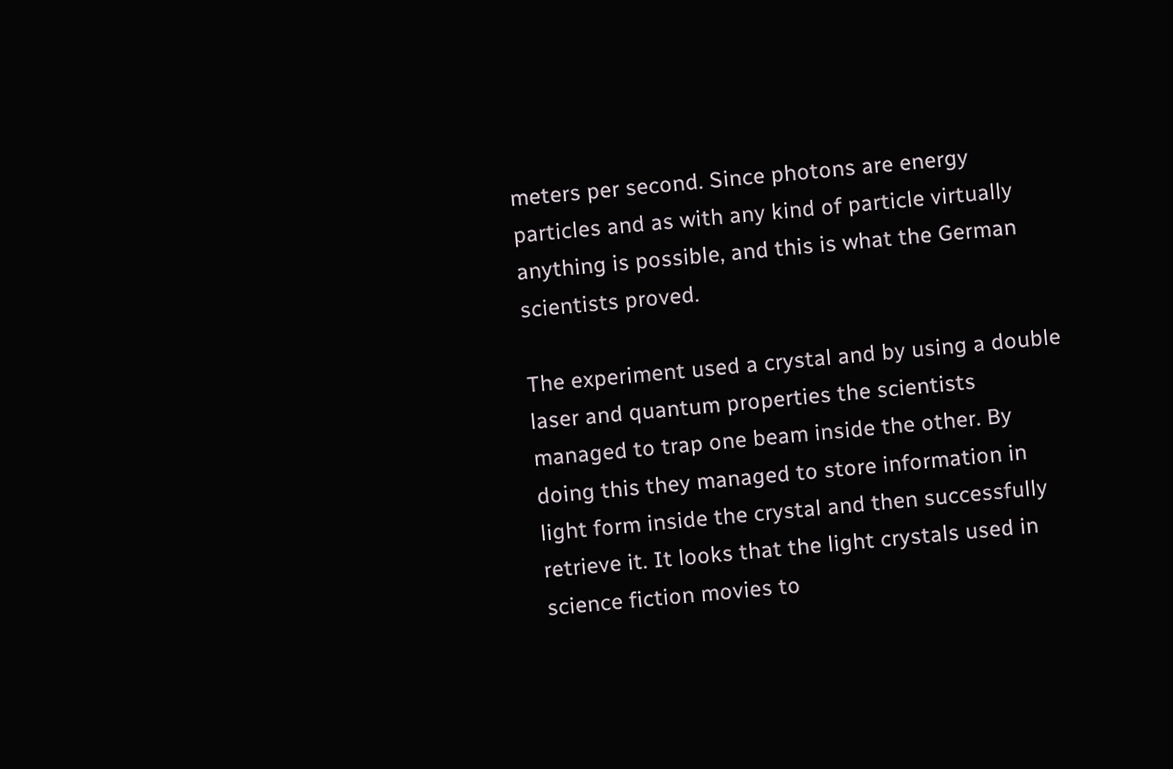meters per second. Since photons are energy particles and as with any kind of particle virtually anything is possible, and this is what the German scientists proved.

The experiment used a crystal and by using a double laser and quantum properties the scientists managed to trap one beam inside the other. By doing this they managed to store information in light form inside the crystal and then successfully retrieve it. It looks that the light crystals used in science fiction movies to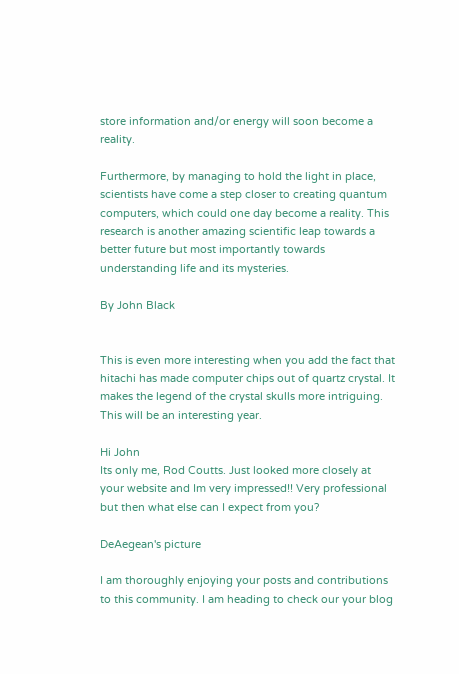store information and/or energy will soon become a reality.

Furthermore, by managing to hold the light in place, scientists have come a step closer to creating quantum computers, which could one day become a reality. This research is another amazing scientific leap towards a better future but most importantly towards understanding life and its mysteries.

By John Black


This is even more interesting when you add the fact that hitachi has made computer chips out of quartz crystal. It makes the legend of the crystal skulls more intriguing. This will be an interesting year.

Hi John
Its only me, Rod Coutts. Just looked more closely at your website and Im very impressed!! Very professional but then what else can I expect from you?

DeAegean's picture

I am thoroughly enjoying your posts and contributions to this community. I am heading to check our your blog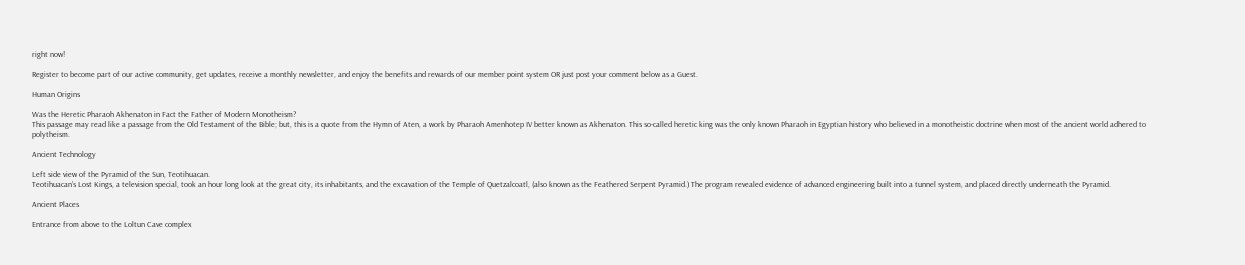right now!

Register to become part of our active community, get updates, receive a monthly newsletter, and enjoy the benefits and rewards of our member point system OR just post your comment below as a Guest.

Human Origins

Was the Heretic Pharaoh Akhenaton in Fact the Father of Modern Monotheism?
This passage may read like a passage from the Old Testament of the Bible; but, this is a quote from the Hymn of Aten, a work by Pharaoh Amenhotep IV better known as Akhenaton. This so-called heretic king was the only known Pharaoh in Egyptian history who believed in a monotheistic doctrine when most of the ancient world adhered to polytheism.

Ancient Technology

Left side view of the Pyramid of the Sun, Teotihuacan.
Teotihuacan’s Lost Kings, a television special, took an hour long look at the great city, its inhabitants, and the excavation of the Temple of Quetzalcoatl, (also known as the Feathered Serpent Pyramid.) The program revealed evidence of advanced engineering built into a tunnel system, and placed directly underneath the Pyramid.

Ancient Places

Entrance from above to the Loltun Cave complex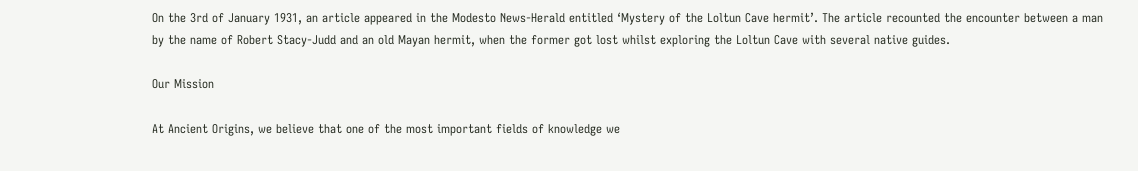On the 3rd of January 1931, an article appeared in the Modesto News-Herald entitled ‘Mystery of the Loltun Cave hermit’. The article recounted the encounter between a man by the name of Robert Stacy-Judd and an old Mayan hermit, when the former got lost whilst exploring the Loltun Cave with several native guides.

Our Mission

At Ancient Origins, we believe that one of the most important fields of knowledge we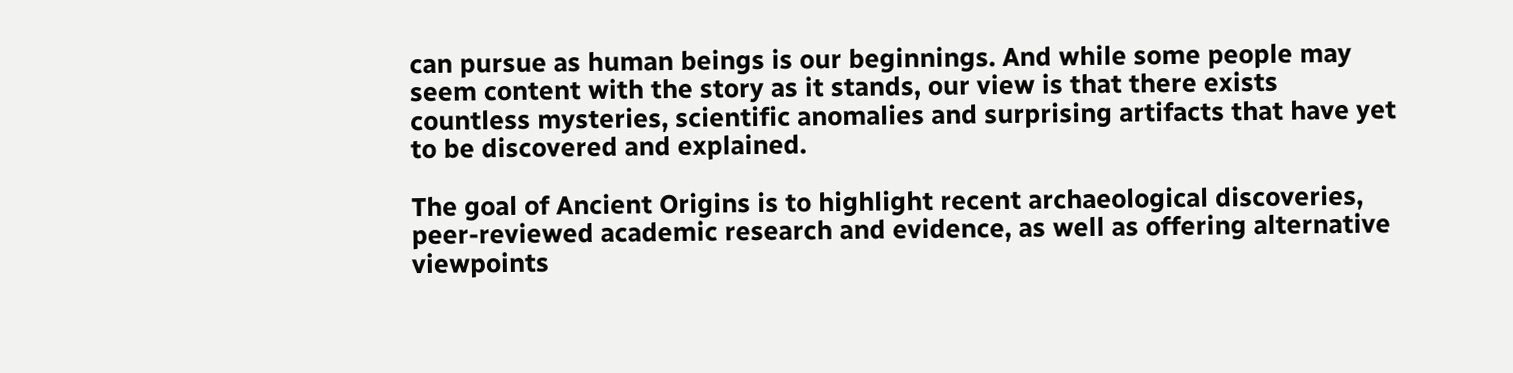can pursue as human beings is our beginnings. And while some people may seem content with the story as it stands, our view is that there exists countless mysteries, scientific anomalies and surprising artifacts that have yet to be discovered and explained.

The goal of Ancient Origins is to highlight recent archaeological discoveries, peer-reviewed academic research and evidence, as well as offering alternative viewpoints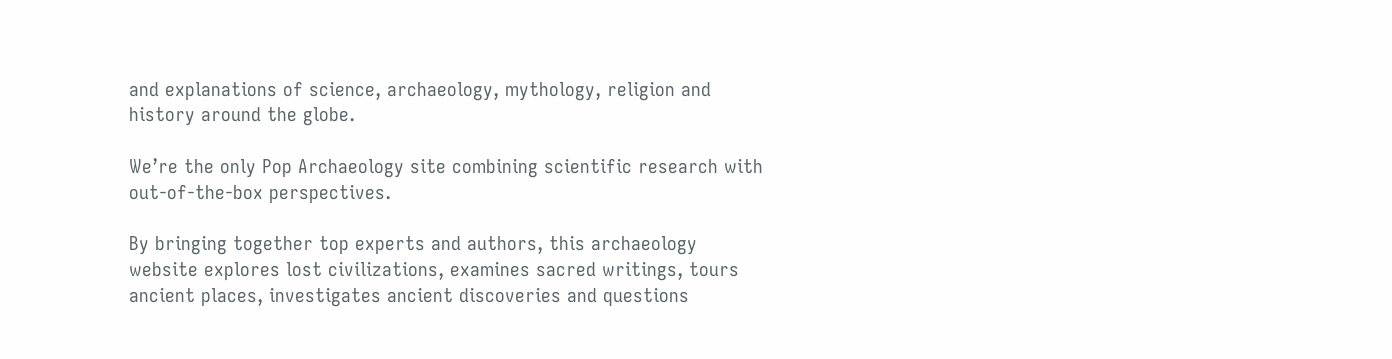and explanations of science, archaeology, mythology, religion and history around the globe.

We’re the only Pop Archaeology site combining scientific research with out-of-the-box perspectives.

By bringing together top experts and authors, this archaeology website explores lost civilizations, examines sacred writings, tours ancient places, investigates ancient discoveries and questions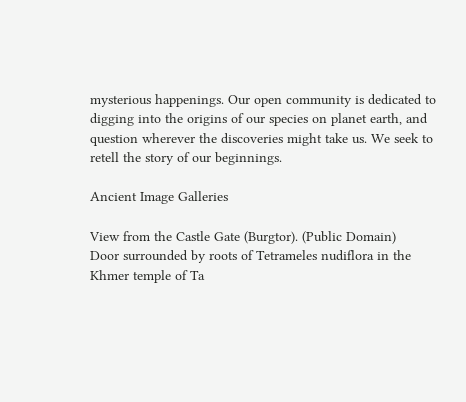mysterious happenings. Our open community is dedicated to digging into the origins of our species on planet earth, and question wherever the discoveries might take us. We seek to retell the story of our beginnings.

Ancient Image Galleries

View from the Castle Gate (Burgtor). (Public Domain)
Door surrounded by roots of Tetrameles nudiflora in the Khmer temple of Ta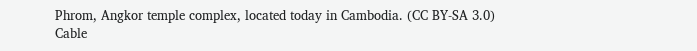Phrom, Angkor temple complex, located today in Cambodia. (CC BY-SA 3.0)
Cable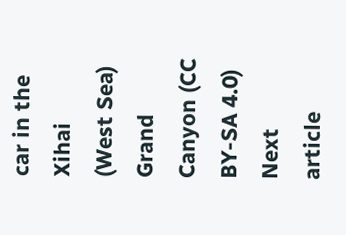car in the Xihai (West Sea) Grand Canyon (CC BY-SA 4.0)
Next article